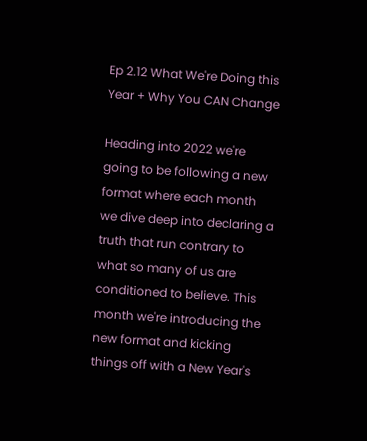Ep 2.12 What We're Doing this Year + Why You CAN Change

Heading into 2022 we're going to be following a new format where each month we dive deep into declaring a truth that run contrary to what so many of us are conditioned to believe. This month we're introducing the new format and kicking things off with a New Year's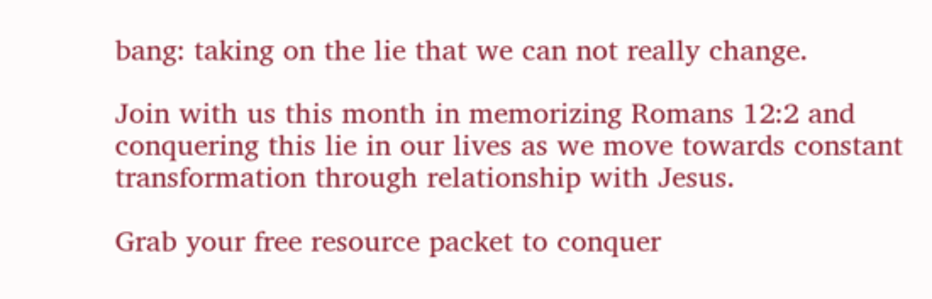bang: taking on the lie that we can not really change.

Join with us this month in memorizing Romans 12:2 and conquering this lie in our lives as we move towards constant transformation through relationship with Jesus.

Grab your free resource packet to conquer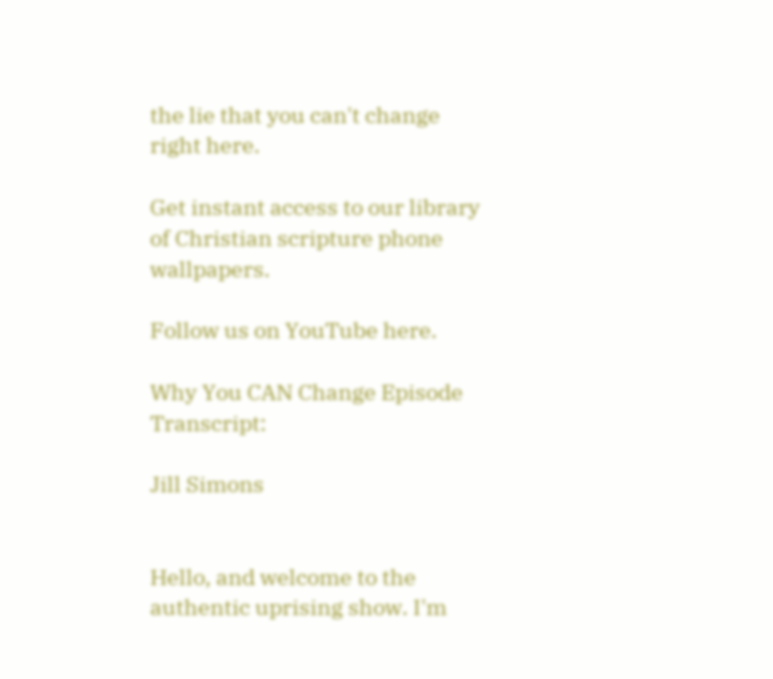the lie that you can't change right here.

Get instant access to our library of Christian scripture phone wallpapers.

Follow us on YouTube here.

Why You CAN Change Episode Transcript:

Jill Simons


Hello, and welcome to the authentic uprising show. I'm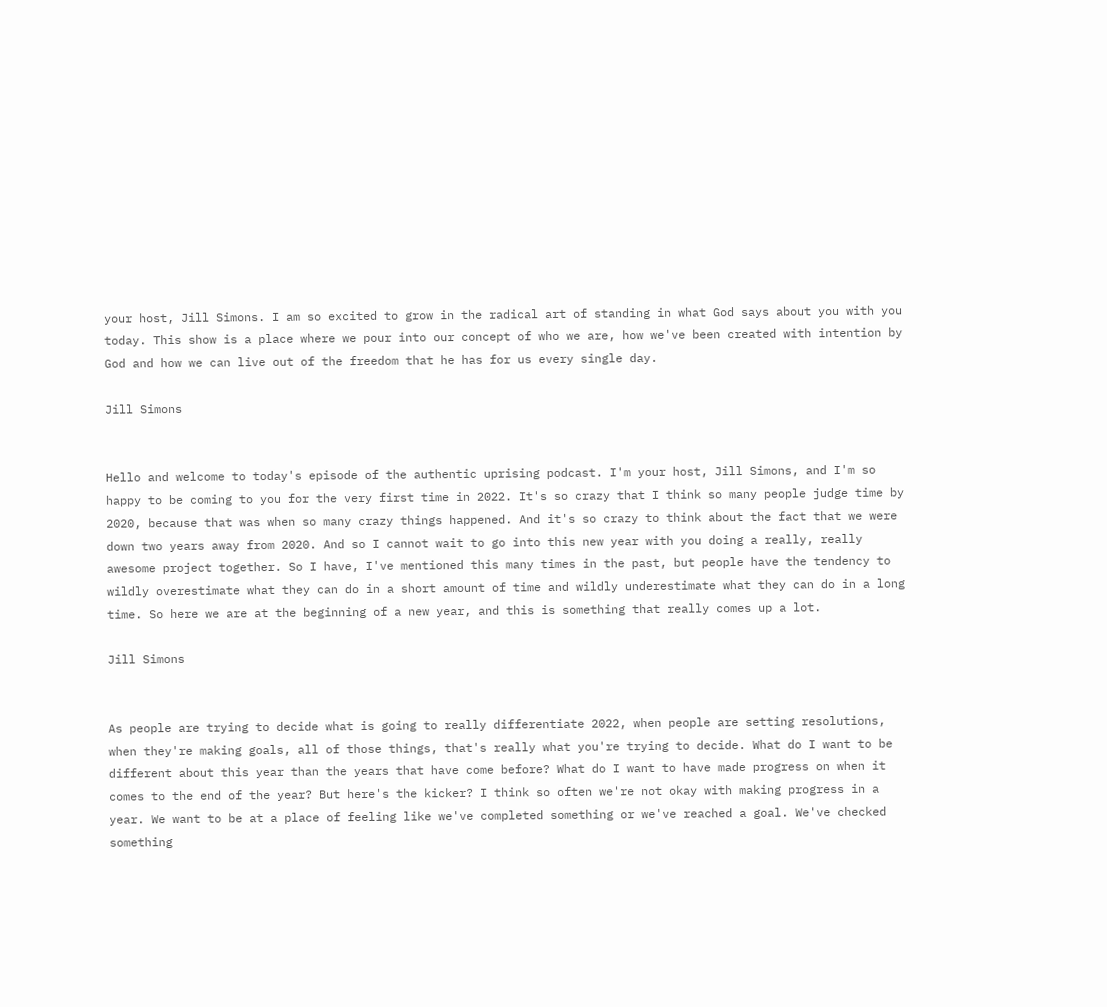your host, Jill Simons. I am so excited to grow in the radical art of standing in what God says about you with you today. This show is a place where we pour into our concept of who we are, how we've been created with intention by God and how we can live out of the freedom that he has for us every single day.

Jill Simons


Hello and welcome to today's episode of the authentic uprising podcast. I'm your host, Jill Simons, and I'm so happy to be coming to you for the very first time in 2022. It's so crazy that I think so many people judge time by 2020, because that was when so many crazy things happened. And it's so crazy to think about the fact that we were down two years away from 2020. And so I cannot wait to go into this new year with you doing a really, really awesome project together. So I have, I've mentioned this many times in the past, but people have the tendency to wildly overestimate what they can do in a short amount of time and wildly underestimate what they can do in a long time. So here we are at the beginning of a new year, and this is something that really comes up a lot.

Jill Simons


As people are trying to decide what is going to really differentiate 2022, when people are setting resolutions, when they're making goals, all of those things, that's really what you're trying to decide. What do I want to be different about this year than the years that have come before? What do I want to have made progress on when it comes to the end of the year? But here's the kicker? I think so often we're not okay with making progress in a year. We want to be at a place of feeling like we've completed something or we've reached a goal. We've checked something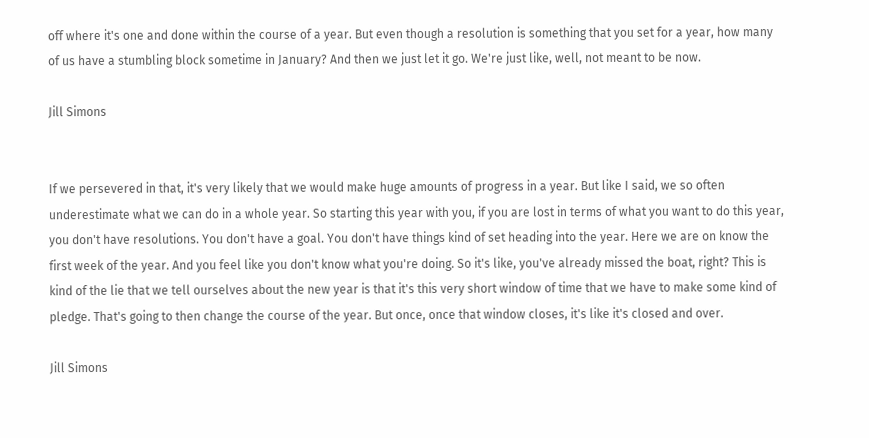off where it's one and done within the course of a year. But even though a resolution is something that you set for a year, how many of us have a stumbling block sometime in January? And then we just let it go. We're just like, well, not meant to be now.

Jill Simons


If we persevered in that, it's very likely that we would make huge amounts of progress in a year. But like I said, we so often underestimate what we can do in a whole year. So starting this year with you, if you are lost in terms of what you want to do this year, you don't have resolutions. You don't have a goal. You don't have things kind of set heading into the year. Here we are on know the first week of the year. And you feel like you don't know what you're doing. So it's like, you've already missed the boat, right? This is kind of the lie that we tell ourselves about the new year is that it's this very short window of time that we have to make some kind of pledge. That's going to then change the course of the year. But once, once that window closes, it's like it's closed and over.

Jill Simons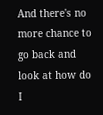And there's no more chance to go back and look at how do I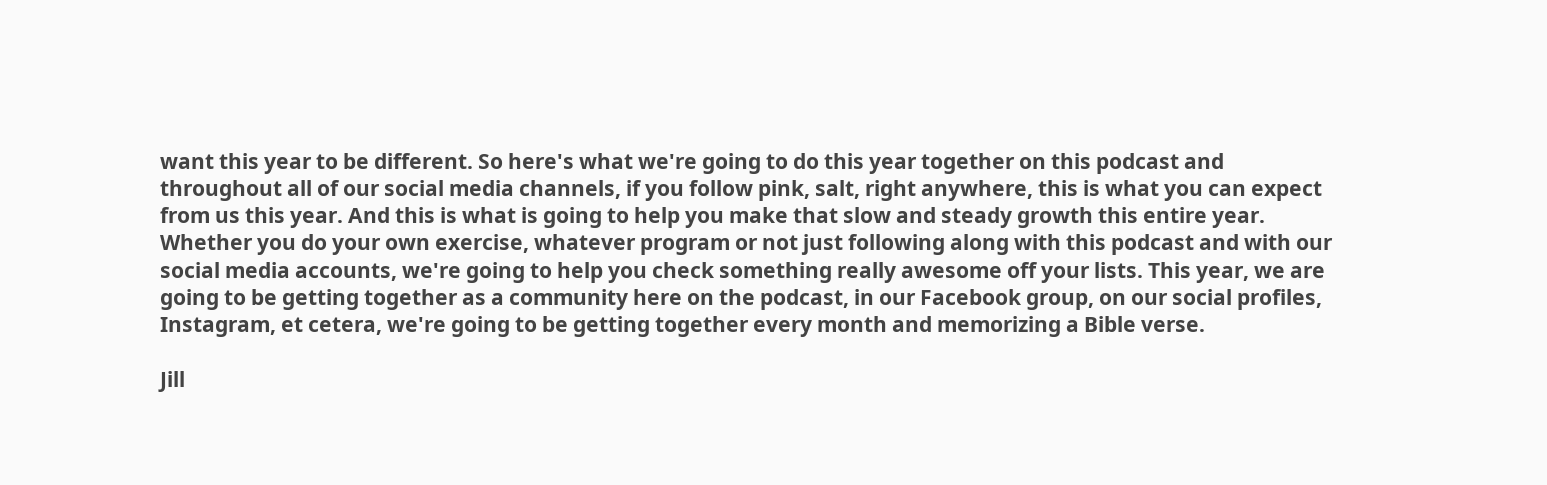want this year to be different. So here's what we're going to do this year together on this podcast and throughout all of our social media channels, if you follow pink, salt, right anywhere, this is what you can expect from us this year. And this is what is going to help you make that slow and steady growth this entire year. Whether you do your own exercise, whatever program or not just following along with this podcast and with our social media accounts, we're going to help you check something really awesome off your lists. This year, we are going to be getting together as a community here on the podcast, in our Facebook group, on our social profiles, Instagram, et cetera, we're going to be getting together every month and memorizing a Bible verse.

Jill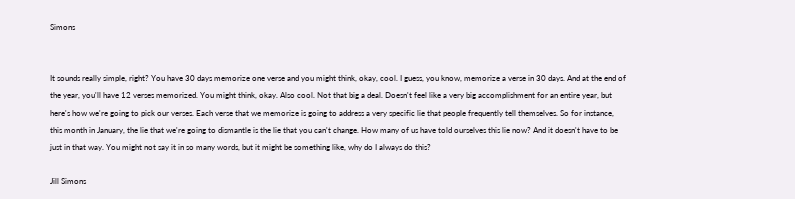Simons


It sounds really simple, right? You have 30 days memorize one verse and you might think, okay, cool. I guess, you know, memorize a verse in 30 days. And at the end of the year, you'll have 12 verses memorized. You might think, okay. Also cool. Not that big a deal. Doesn't feel like a very big accomplishment for an entire year, but here's how we're going to pick our verses. Each verse that we memorize is going to address a very specific lie that people frequently tell themselves. So for instance, this month in January, the lie that we're going to dismantle is the lie that you can't change. How many of us have told ourselves this lie now? And it doesn't have to be just in that way. You might not say it in so many words, but it might be something like, why do I always do this?

Jill Simons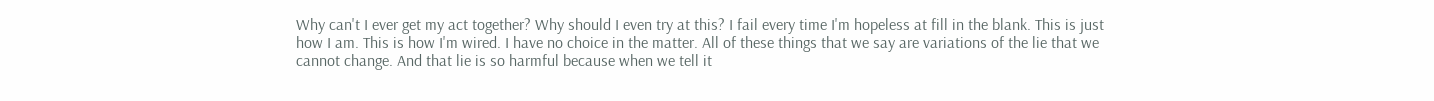Why can't I ever get my act together? Why should I even try at this? I fail every time I'm hopeless at fill in the blank. This is just how I am. This is how I'm wired. I have no choice in the matter. All of these things that we say are variations of the lie that we cannot change. And that lie is so harmful because when we tell it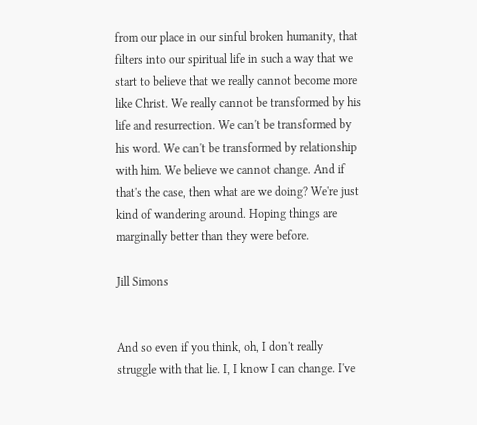from our place in our sinful broken humanity, that filters into our spiritual life in such a way that we start to believe that we really cannot become more like Christ. We really cannot be transformed by his life and resurrection. We can't be transformed by his word. We can't be transformed by relationship with him. We believe we cannot change. And if that's the case, then what are we doing? We're just kind of wandering around. Hoping things are marginally better than they were before.

Jill Simons


And so even if you think, oh, I don't really struggle with that lie. I, I know I can change. I've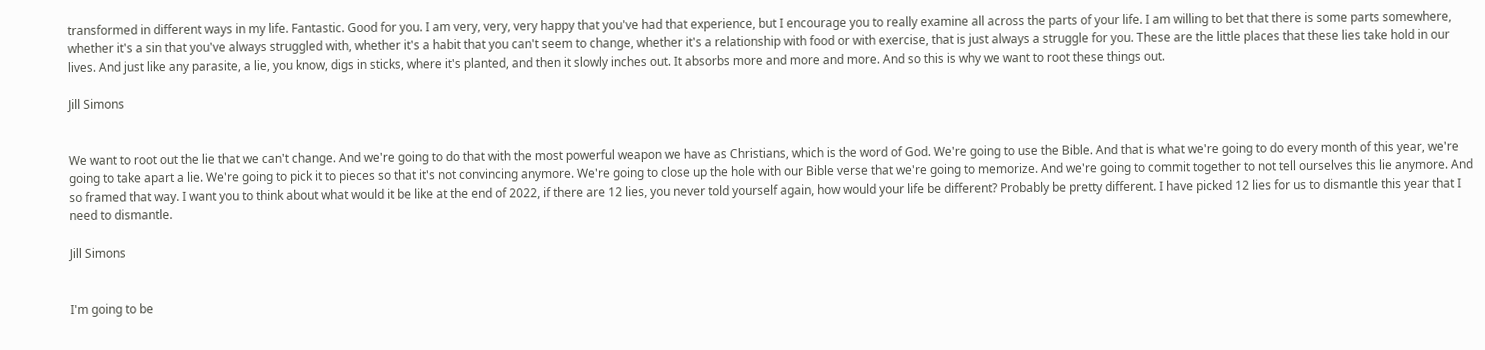transformed in different ways in my life. Fantastic. Good for you. I am very, very, very happy that you've had that experience, but I encourage you to really examine all across the parts of your life. I am willing to bet that there is some parts somewhere, whether it's a sin that you've always struggled with, whether it's a habit that you can't seem to change, whether it's a relationship with food or with exercise, that is just always a struggle for you. These are the little places that these lies take hold in our lives. And just like any parasite, a lie, you know, digs in sticks, where it's planted, and then it slowly inches out. It absorbs more and more and more. And so this is why we want to root these things out.

Jill Simons


We want to root out the lie that we can't change. And we're going to do that with the most powerful weapon we have as Christians, which is the word of God. We're going to use the Bible. And that is what we're going to do every month of this year, we're going to take apart a lie. We're going to pick it to pieces so that it's not convincing anymore. We're going to close up the hole with our Bible verse that we're going to memorize. And we're going to commit together to not tell ourselves this lie anymore. And so framed that way. I want you to think about what would it be like at the end of 2022, if there are 12 lies, you never told yourself again, how would your life be different? Probably be pretty different. I have picked 12 lies for us to dismantle this year that I need to dismantle.

Jill Simons


I'm going to be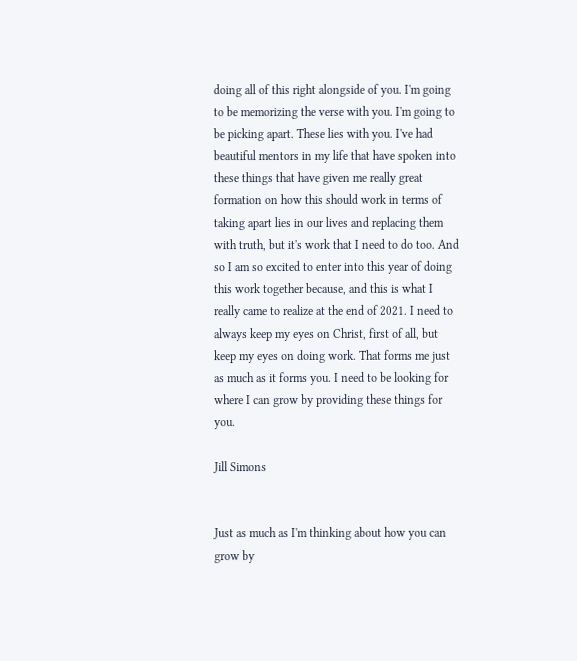doing all of this right alongside of you. I'm going to be memorizing the verse with you. I'm going to be picking apart. These lies with you. I've had beautiful mentors in my life that have spoken into these things that have given me really great formation on how this should work in terms of taking apart lies in our lives and replacing them with truth, but it's work that I need to do too. And so I am so excited to enter into this year of doing this work together because, and this is what I really came to realize at the end of 2021. I need to always keep my eyes on Christ, first of all, but keep my eyes on doing work. That forms me just as much as it forms you. I need to be looking for where I can grow by providing these things for you.

Jill Simons


Just as much as I'm thinking about how you can grow by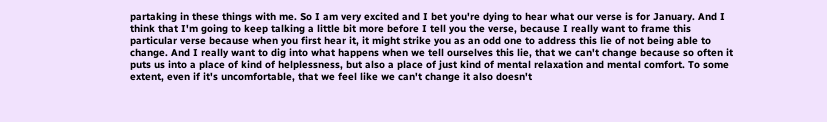partaking in these things with me. So I am very excited and I bet you're dying to hear what our verse is for January. And I think that I'm going to keep talking a little bit more before I tell you the verse, because I really want to frame this particular verse because when you first hear it, it might strike you as an odd one to address this lie of not being able to change. And I really want to dig into what happens when we tell ourselves this lie, that we can't change because so often it puts us into a place of kind of helplessness, but also a place of just kind of mental relaxation and mental comfort. To some extent, even if it's uncomfortable, that we feel like we can't change it also doesn't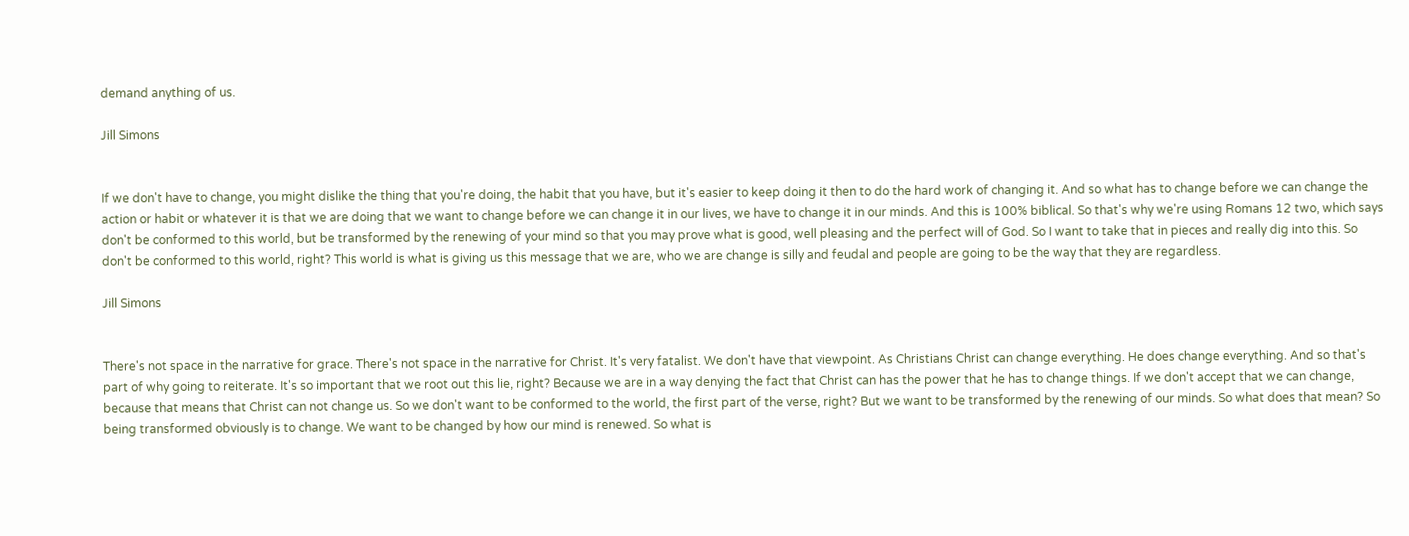demand anything of us.

Jill Simons


If we don't have to change, you might dislike the thing that you're doing, the habit that you have, but it's easier to keep doing it then to do the hard work of changing it. And so what has to change before we can change the action or habit or whatever it is that we are doing that we want to change before we can change it in our lives, we have to change it in our minds. And this is 100% biblical. So that's why we're using Romans 12 two, which says don't be conformed to this world, but be transformed by the renewing of your mind so that you may prove what is good, well pleasing and the perfect will of God. So I want to take that in pieces and really dig into this. So don't be conformed to this world, right? This world is what is giving us this message that we are, who we are change is silly and feudal and people are going to be the way that they are regardless.

Jill Simons


There's not space in the narrative for grace. There's not space in the narrative for Christ. It's very fatalist. We don't have that viewpoint. As Christians Christ can change everything. He does change everything. And so that's part of why going to reiterate. It's so important that we root out this lie, right? Because we are in a way denying the fact that Christ can has the power that he has to change things. If we don't accept that we can change, because that means that Christ can not change us. So we don't want to be conformed to the world, the first part of the verse, right? But we want to be transformed by the renewing of our minds. So what does that mean? So being transformed obviously is to change. We want to be changed by how our mind is renewed. So what is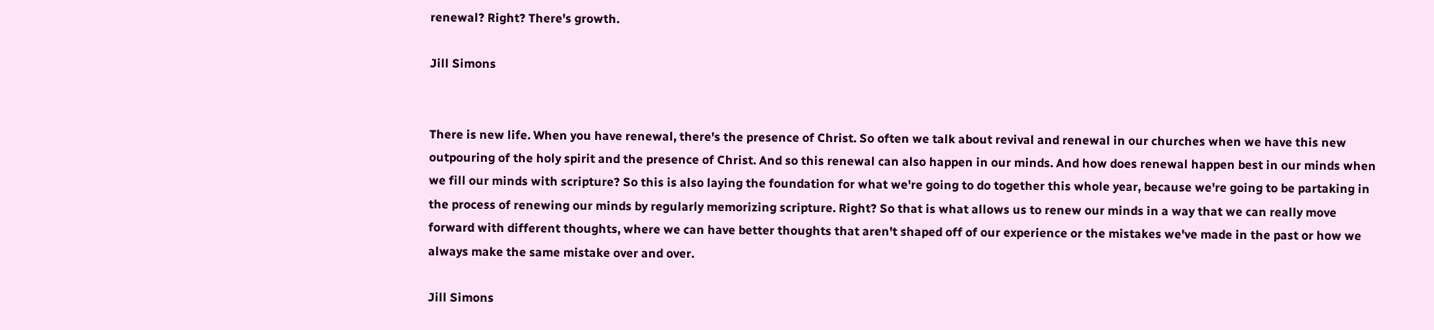renewal? Right? There's growth.

Jill Simons


There is new life. When you have renewal, there's the presence of Christ. So often we talk about revival and renewal in our churches when we have this new outpouring of the holy spirit and the presence of Christ. And so this renewal can also happen in our minds. And how does renewal happen best in our minds when we fill our minds with scripture? So this is also laying the foundation for what we're going to do together this whole year, because we're going to be partaking in the process of renewing our minds by regularly memorizing scripture. Right? So that is what allows us to renew our minds in a way that we can really move forward with different thoughts, where we can have better thoughts that aren't shaped off of our experience or the mistakes we've made in the past or how we always make the same mistake over and over.

Jill Simons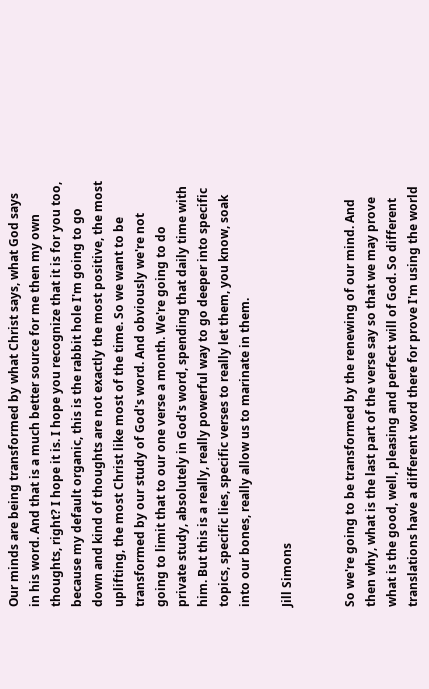Our minds are being transformed by what Christ says, what God says in his word. And that is a much better source for me then my own thoughts, right? I hope it is. I hope you recognize that it is for you too, because my default organic, this is the rabbit hole I'm going to go down and kind of thoughts are not exactly the most positive, the most uplifting, the most Christ like most of the time. So we want to be transformed by our study of God's word. And obviously we're not going to limit that to our one verse a month. We're going to do private study, absolutely in God's word, spending that daily time with him. But this is a really, really powerful way to go deeper into specific topics, specific lies, specific verses to really let them, you know, soak into our bones, really allow us to marinate in them.

Jill Simons


So we're going to be transformed by the renewing of our mind. And then why, what is the last part of the verse say so that we may prove what is the good, well, pleasing and perfect will of God. So different translations have a different word there for prove I'm using the world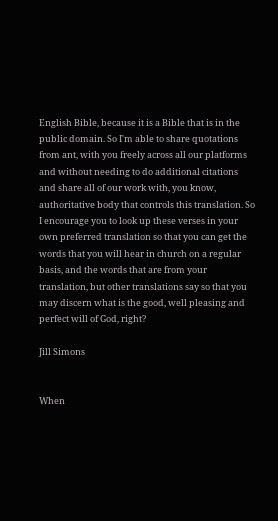English Bible, because it is a Bible that is in the public domain. So I'm able to share quotations from ant, with you freely across all our platforms and without needing to do additional citations and share all of our work with, you know, authoritative body that controls this translation. So I encourage you to look up these verses in your own preferred translation so that you can get the words that you will hear in church on a regular basis, and the words that are from your translation, but other translations say so that you may discern what is the good, well pleasing and perfect will of God, right?

Jill Simons


When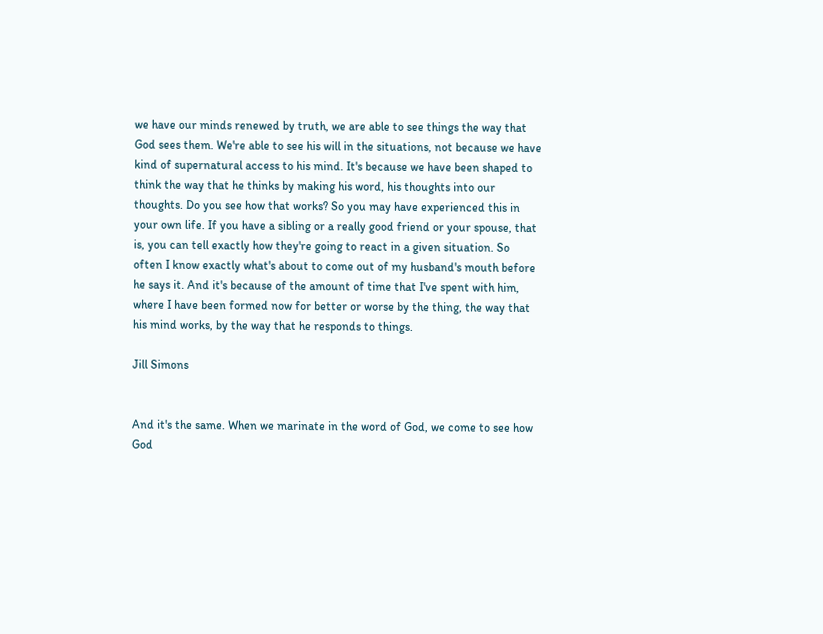we have our minds renewed by truth, we are able to see things the way that God sees them. We're able to see his will in the situations, not because we have kind of supernatural access to his mind. It's because we have been shaped to think the way that he thinks by making his word, his thoughts into our thoughts. Do you see how that works? So you may have experienced this in your own life. If you have a sibling or a really good friend or your spouse, that is, you can tell exactly how they're going to react in a given situation. So often I know exactly what's about to come out of my husband's mouth before he says it. And it's because of the amount of time that I've spent with him, where I have been formed now for better or worse by the thing, the way that his mind works, by the way that he responds to things.

Jill Simons


And it's the same. When we marinate in the word of God, we come to see how God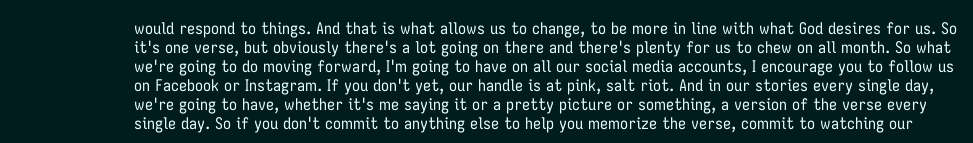would respond to things. And that is what allows us to change, to be more in line with what God desires for us. So it's one verse, but obviously there's a lot going on there and there's plenty for us to chew on all month. So what we're going to do moving forward, I'm going to have on all our social media accounts, I encourage you to follow us on Facebook or Instagram. If you don't yet, our handle is at pink, salt riot. And in our stories every single day, we're going to have, whether it's me saying it or a pretty picture or something, a version of the verse every single day. So if you don't commit to anything else to help you memorize the verse, commit to watching our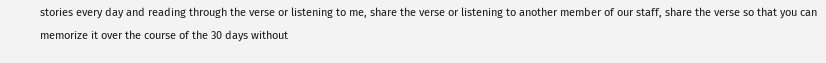stories every day and reading through the verse or listening to me, share the verse or listening to another member of our staff, share the verse so that you can memorize it over the course of the 30 days without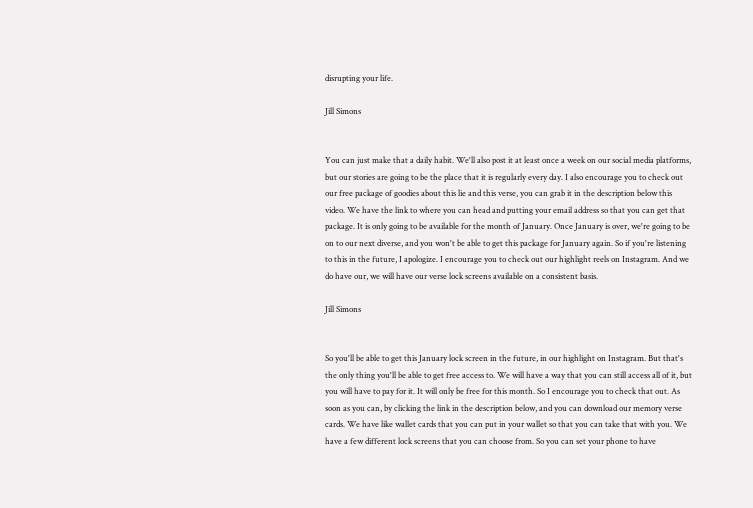disrupting your life.

Jill Simons


You can just make that a daily habit. We'll also post it at least once a week on our social media platforms, but our stories are going to be the place that it is regularly every day. I also encourage you to check out our free package of goodies about this lie and this verse, you can grab it in the description below this video. We have the link to where you can head and putting your email address so that you can get that package. It is only going to be available for the month of January. Once January is over, we're going to be on to our next diverse, and you won't be able to get this package for January again. So if you're listening to this in the future, I apologize. I encourage you to check out our highlight reels on Instagram. And we do have our, we will have our verse lock screens available on a consistent basis.

Jill Simons


So you'll be able to get this January lock screen in the future, in our highlight on Instagram. But that's the only thing you'll be able to get free access to. We will have a way that you can still access all of it, but you will have to pay for it. It will only be free for this month. So I encourage you to check that out. As soon as you can, by clicking the link in the description below, and you can download our memory verse cards. We have like wallet cards that you can put in your wallet so that you can take that with you. We have a few different lock screens that you can choose from. So you can set your phone to have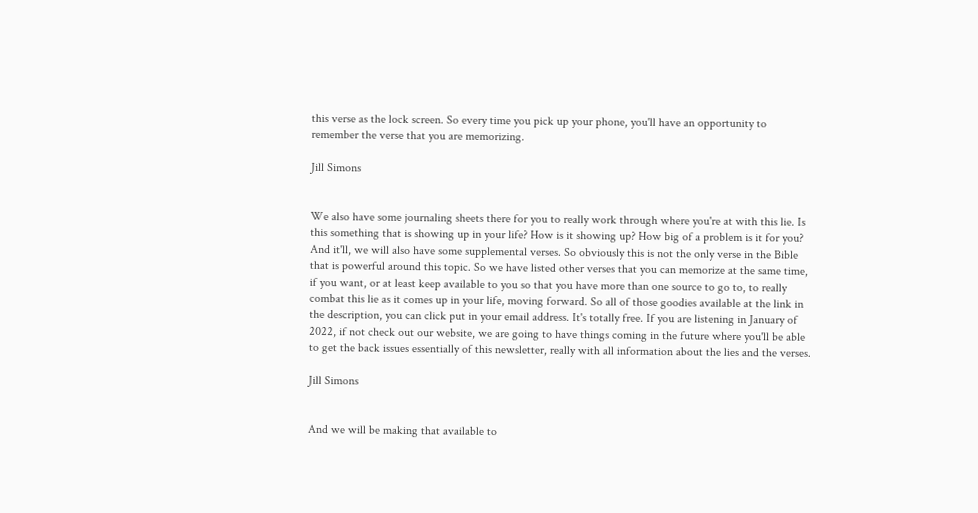this verse as the lock screen. So every time you pick up your phone, you'll have an opportunity to remember the verse that you are memorizing.

Jill Simons


We also have some journaling sheets there for you to really work through where you're at with this lie. Is this something that is showing up in your life? How is it showing up? How big of a problem is it for you? And it'll, we will also have some supplemental verses. So obviously this is not the only verse in the Bible that is powerful around this topic. So we have listed other verses that you can memorize at the same time, if you want, or at least keep available to you so that you have more than one source to go to, to really combat this lie as it comes up in your life, moving forward. So all of those goodies available at the link in the description, you can click put in your email address. It's totally free. If you are listening in January of 2022, if not check out our website, we are going to have things coming in the future where you'll be able to get the back issues essentially of this newsletter, really with all information about the lies and the verses.

Jill Simons


And we will be making that available to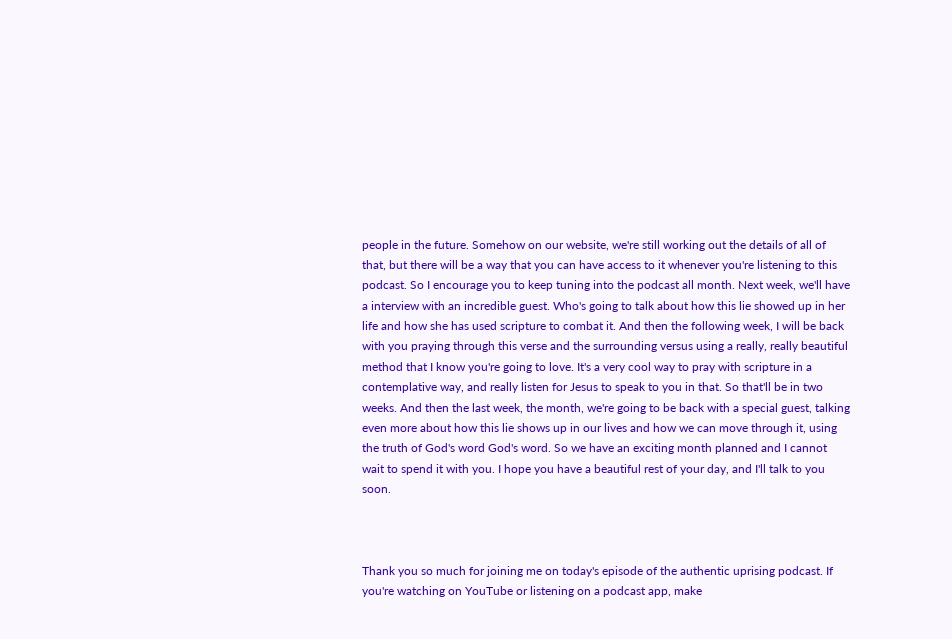people in the future. Somehow on our website, we're still working out the details of all of that, but there will be a way that you can have access to it whenever you're listening to this podcast. So I encourage you to keep tuning into the podcast all month. Next week, we'll have a interview with an incredible guest. Who's going to talk about how this lie showed up in her life and how she has used scripture to combat it. And then the following week, I will be back with you praying through this verse and the surrounding versus using a really, really beautiful method that I know you're going to love. It's a very cool way to pray with scripture in a contemplative way, and really listen for Jesus to speak to you in that. So that'll be in two weeks. And then the last week, the month, we're going to be back with a special guest, talking even more about how this lie shows up in our lives and how we can move through it, using the truth of God's word God's word. So we have an exciting month planned and I cannot wait to spend it with you. I hope you have a beautiful rest of your day, and I'll talk to you soon.



Thank you so much for joining me on today's episode of the authentic uprising podcast. If you're watching on YouTube or listening on a podcast app, make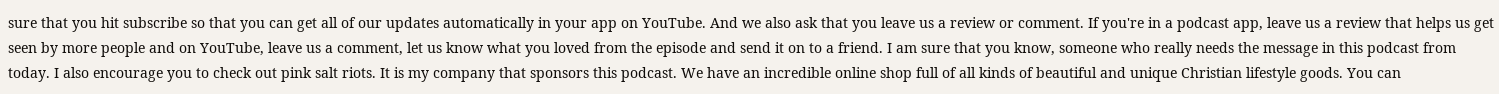sure that you hit subscribe so that you can get all of our updates automatically in your app on YouTube. And we also ask that you leave us a review or comment. If you're in a podcast app, leave us a review that helps us get seen by more people and on YouTube, leave us a comment, let us know what you loved from the episode and send it on to a friend. I am sure that you know, someone who really needs the message in this podcast from today. I also encourage you to check out pink salt riots. It is my company that sponsors this podcast. We have an incredible online shop full of all kinds of beautiful and unique Christian lifestyle goods. You can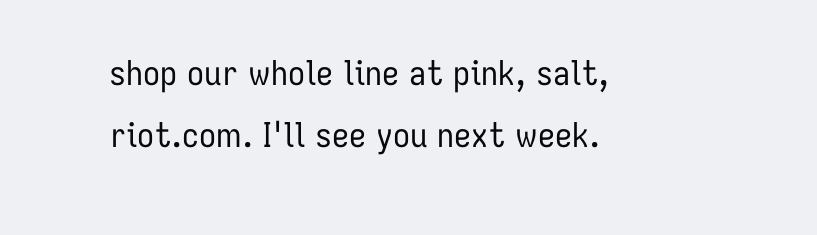shop our whole line at pink, salt, riot.com. I'll see you next week.